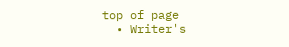top of page
  • Writer's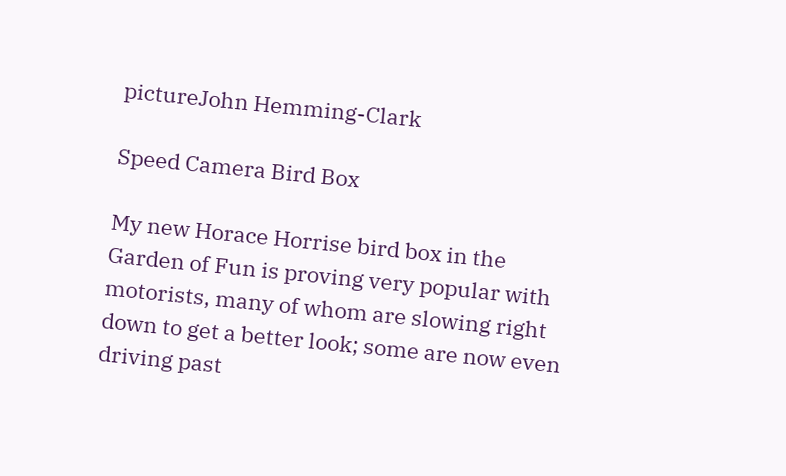pictureJohn Hemming-Clark

Speed Camera Bird Box

My new Horace Horrise bird box in the Garden of Fun is proving very popular with motorists, many of whom are slowing right down to get a better look; some are now even driving past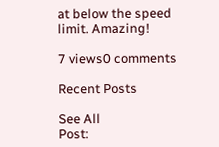at below the speed limit. Amazing!

7 views0 comments

Recent Posts

See All
Post: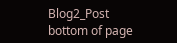Blog2_Post
bottom of page